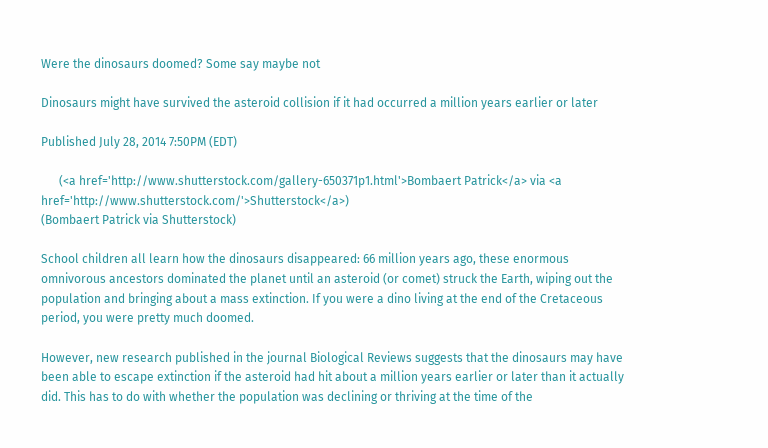Were the dinosaurs doomed? Some say maybe not

Dinosaurs might have survived the asteroid collision if it had occurred a million years earlier or later

Published July 28, 2014 7:50PM (EDT)

      (<a href='http://www.shutterstock.com/gallery-650371p1.html'>Bombaert Patrick</a> via <a href='http://www.shutterstock.com/'>Shutterstock</a>)
(Bombaert Patrick via Shutterstock)

School children all learn how the dinosaurs disappeared: 66 million years ago, these enormous omnivorous ancestors dominated the planet until an asteroid (or comet) struck the Earth, wiping out the population and bringing about a mass extinction. If you were a dino living at the end of the Cretaceous period, you were pretty much doomed.

However, new research published in the journal Biological Reviews suggests that the dinosaurs may have been able to escape extinction if the asteroid had hit about a million years earlier or later than it actually did. This has to do with whether the population was declining or thriving at the time of the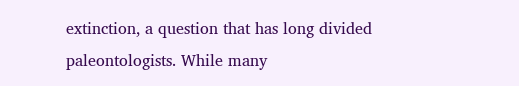extinction, a question that has long divided paleontologists. While many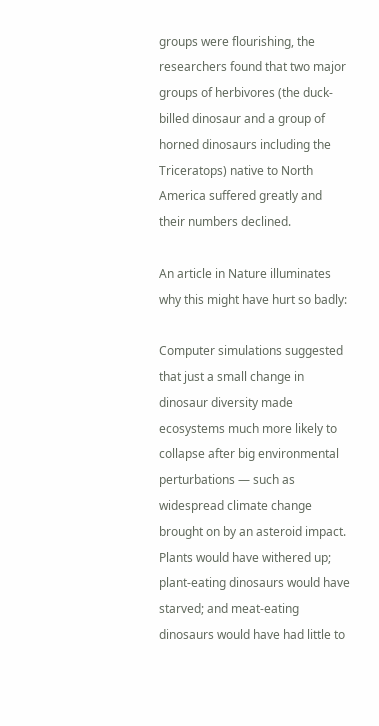groups were flourishing, the researchers found that two major groups of herbivores (the duck-billed dinosaur and a group of horned dinosaurs including the Triceratops) native to North America suffered greatly and their numbers declined.

An article in Nature illuminates why this might have hurt so badly:

Computer simulations suggested that just a small change in dinosaur diversity made ecosystems much more likely to collapse after big environmental perturbations — such as widespread climate change brought on by an asteroid impact. Plants would have withered up; plant-eating dinosaurs would have starved; and meat-eating dinosaurs would have had little to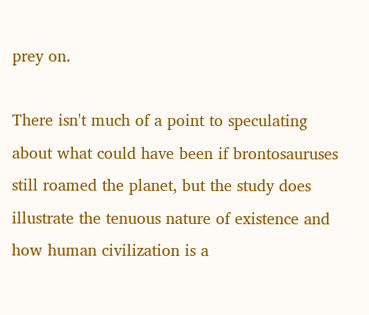prey on.

There isn't much of a point to speculating about what could have been if brontosauruses still roamed the planet, but the study does illustrate the tenuous nature of existence and how human civilization is a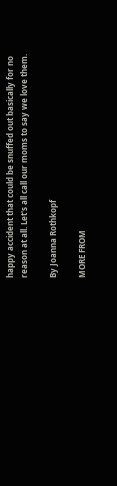happy accident that could be snuffed out basically for no reason at all. Let's all call our moms to say we love them.

By Joanna Rothkopf

MORE FROM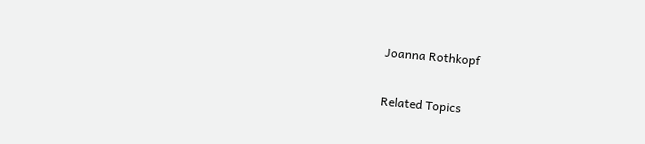Joanna Rothkopf

Related Topics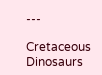---

Cretaceous Dinosaurs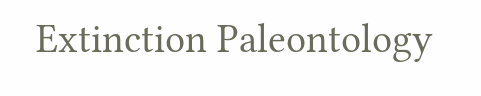Extinction Paleontology